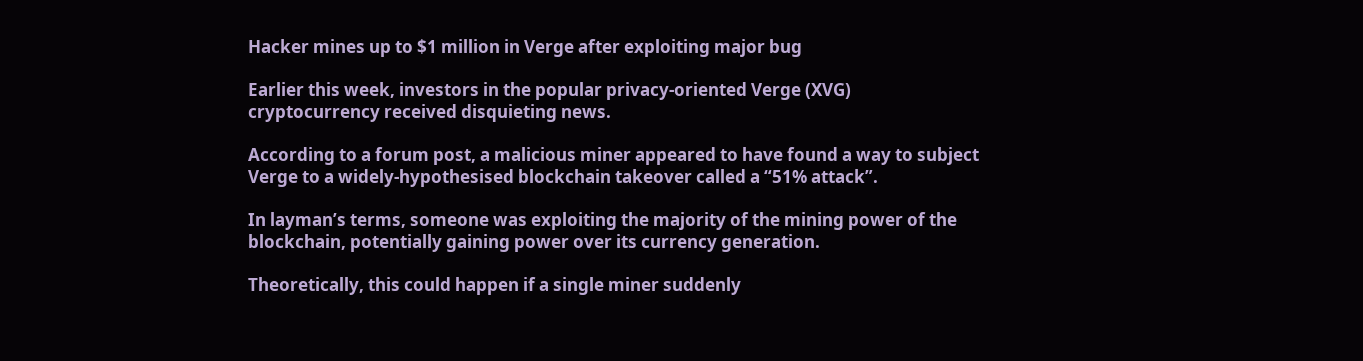Hacker mines up to $1 million in Verge after exploiting major bug

Earlier this week, investors in the popular privacy-oriented Verge (XVG) cryptocurrency received disquieting news.

According to a forum post, a malicious miner appeared to have found a way to subject Verge to a widely-hypothesised blockchain takeover called a “51% attack”.

In layman’s terms, someone was exploiting the majority of the mining power of the blockchain, potentially gaining power over its currency generation.

Theoretically, this could happen if a single miner suddenly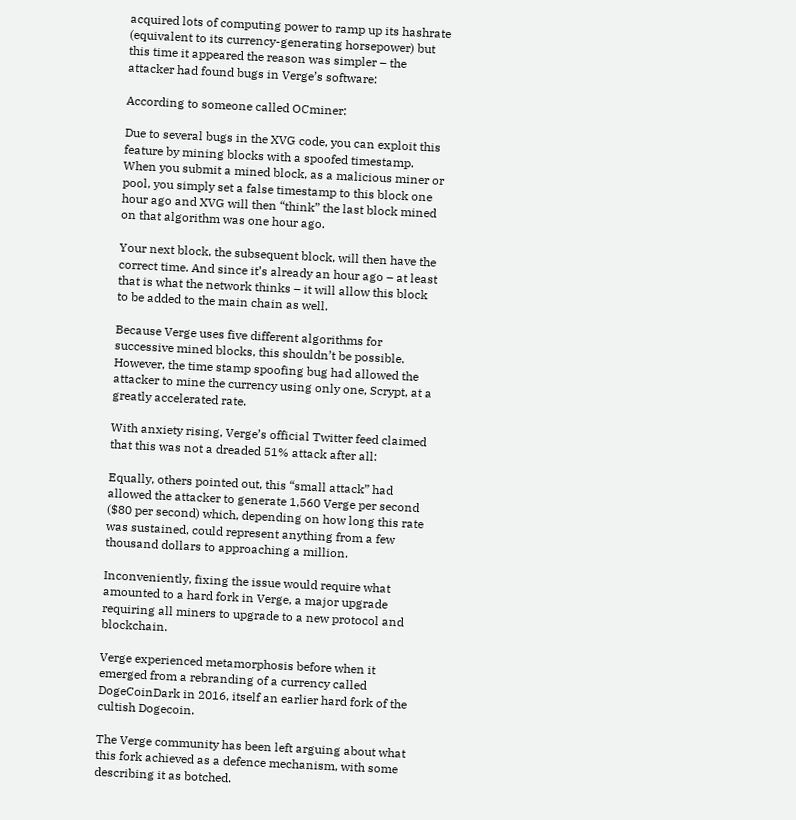acquired lots of computing power to ramp up its hashrate (equivalent to its currency-generating horsepower) but this time it appeared the reason was simpler – the attacker had found bugs in Verge’s software:

According to someone called OCminer:

Due to several bugs in the XVG code, you can exploit this feature by mining blocks with a spoofed timestamp. When you submit a mined block, as a malicious miner or pool, you simply set a false timestamp to this block one hour ago and XVG will then “think” the last block mined on that algorithm was one hour ago.

Your next block, the subsequent block, will then have the correct time. And since it’s already an hour ago – at least that is what the network thinks – it will allow this block to be added to the main chain as well.

Because Verge uses five different algorithms for successive mined blocks, this shouldn’t be possible. However, the time stamp spoofing bug had allowed the attacker to mine the currency using only one, Scrypt, at a greatly accelerated rate.

With anxiety rising, Verge’s official Twitter feed claimed that this was not a dreaded 51% attack after all:

Equally, others pointed out, this “small attack” had allowed the attacker to generate 1,560 Verge per second ($80 per second) which, depending on how long this rate was sustained, could represent anything from a few thousand dollars to approaching a million.

Inconveniently, fixing the issue would require what amounted to a hard fork in Verge, a major upgrade requiring all miners to upgrade to a new protocol and blockchain.

Verge experienced metamorphosis before when it emerged from a rebranding of a currency called DogeCoinDark in 2016, itself an earlier hard fork of the cultish Dogecoin.

The Verge community has been left arguing about what this fork achieved as a defence mechanism, with some describing it as botched.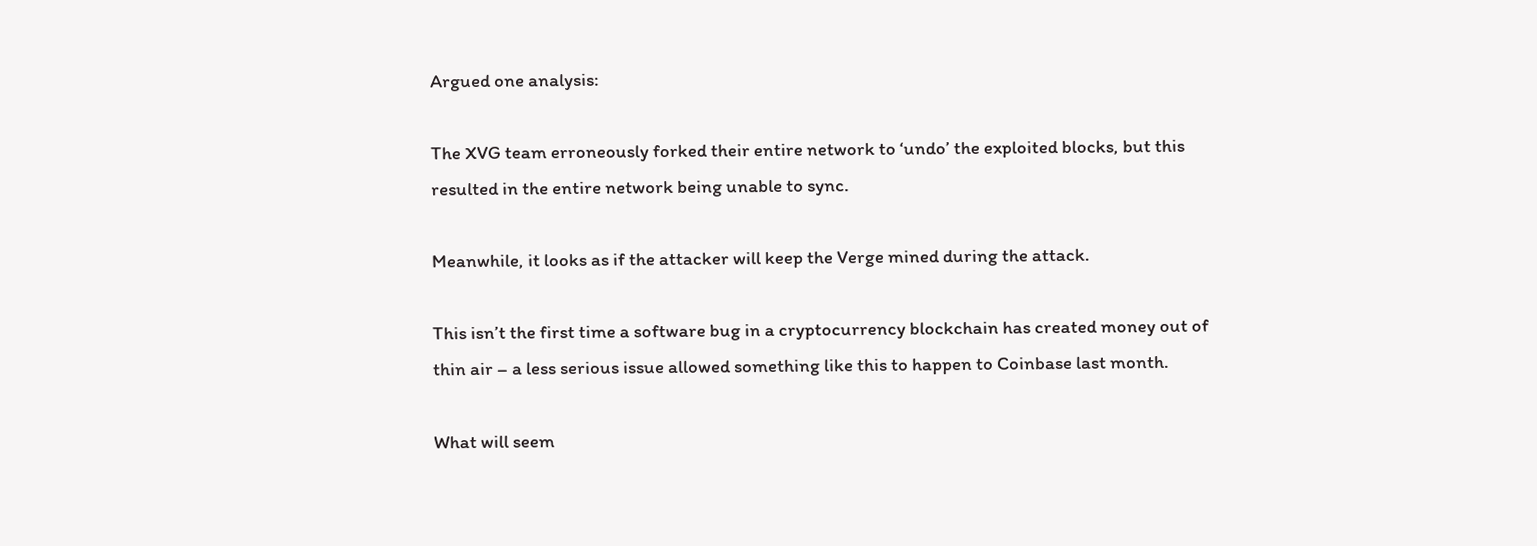Argued one analysis:

The XVG team erroneously forked their entire network to ‘undo’ the exploited blocks, but this resulted in the entire network being unable to sync.

Meanwhile, it looks as if the attacker will keep the Verge mined during the attack.

This isn’t the first time a software bug in a cryptocurrency blockchain has created money out of thin air – a less serious issue allowed something like this to happen to Coinbase last month.

What will seem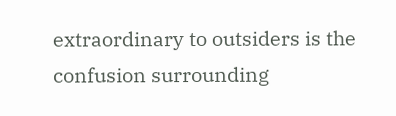extraordinary to outsiders is the confusion surrounding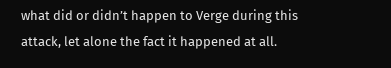what did or didn’t happen to Verge during this attack, let alone the fact it happened at all.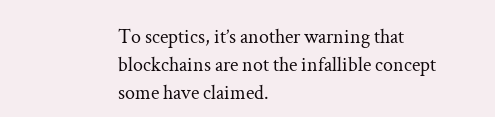To sceptics, it’s another warning that blockchains are not the infallible concept some have claimed.